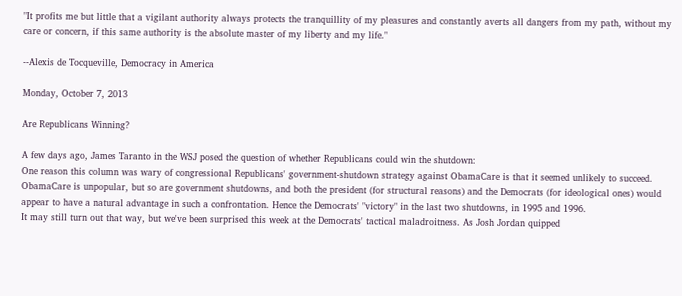"It profits me but little that a vigilant authority always protects the tranquillity of my pleasures and constantly averts all dangers from my path, without my care or concern, if this same authority is the absolute master of my liberty and my life."

--Alexis de Tocqueville, Democracy in America

Monday, October 7, 2013

Are Republicans Winning?

A few days ago, James Taranto in the WSJ posed the question of whether Republicans could win the shutdown:
One reason this column was wary of congressional Republicans' government-shutdown strategy against ObamaCare is that it seemed unlikely to succeed. ObamaCare is unpopular, but so are government shutdowns, and both the president (for structural reasons) and the Democrats (for ideological ones) would appear to have a natural advantage in such a confrontation. Hence the Democrats' "victory" in the last two shutdowns, in 1995 and 1996.
It may still turn out that way, but we've been surprised this week at the Democrats' tactical maladroitness. As Josh Jordan quipped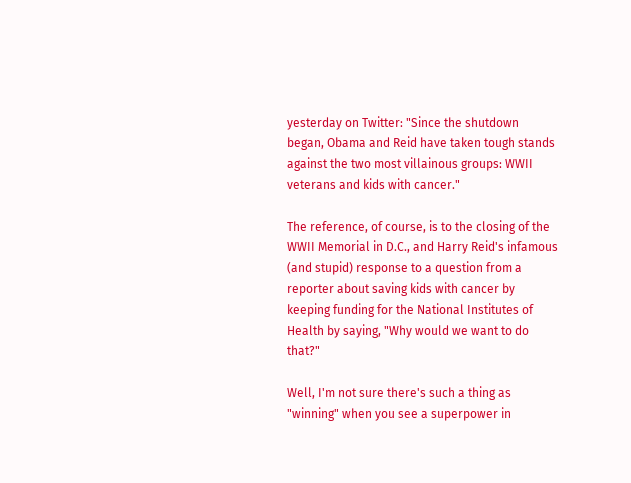yesterday on Twitter: "Since the shutdown began, Obama and Reid have taken tough stands against the two most villainous groups: WWII veterans and kids with cancer."

The reference, of course, is to the closing of the WWII Memorial in D.C., and Harry Reid's infamous (and stupid) response to a question from a reporter about saving kids with cancer by keeping funding for the National Institutes of Health by saying, "Why would we want to do that?"

Well, I'm not sure there's such a thing as "winning" when you see a superpower in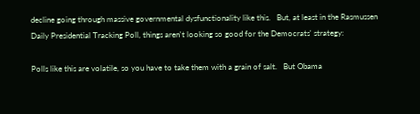decline going through massive governmental dysfunctionality like this.   But, at least in the Rasmussen Daily Presidential Tracking Poll, things aren't looking so good for the Democrats' strategy:

Polls like this are volatile, so you have to take them with a grain of salt.   But Obama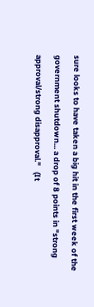sure looks to have taken a big hit in the first week of the government shutdown... a drop of 8 points in "strong approval/strong disapproval."   (It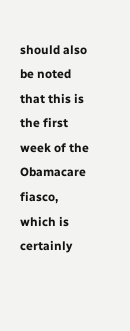should also be noted that this is the first week of the Obamacare fiasco, which is certainly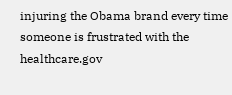injuring the Obama brand every time someone is frustrated with the healthcare.gov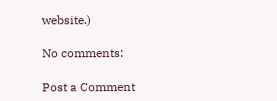website.)

No comments:

Post a Comment